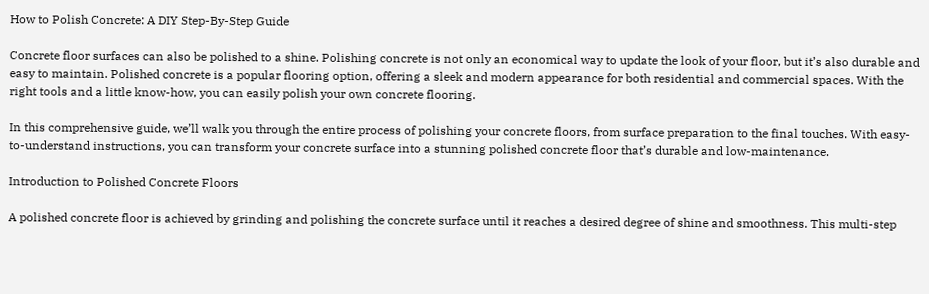How to Polish Concrete: A DIY Step-By-Step Guide

Concrete floor surfaces can also be polished to a shine. Polishing concrete is not only an economical way to update the look of your floor, but it’s also durable and easy to maintain. Polished concrete is a popular flooring option, offering a sleek and modern appearance for both residential and commercial spaces. With the right tools and a little know-how, you can easily polish your own concrete flooring.

In this comprehensive guide, we’ll walk you through the entire process of polishing your concrete floors, from surface preparation to the final touches. With easy-to-understand instructions, you can transform your concrete surface into a stunning polished concrete floor that’s durable and low-maintenance.

Introduction to Polished Concrete Floors

A polished concrete floor is achieved by grinding and polishing the concrete surface until it reaches a desired degree of shine and smoothness. This multi-step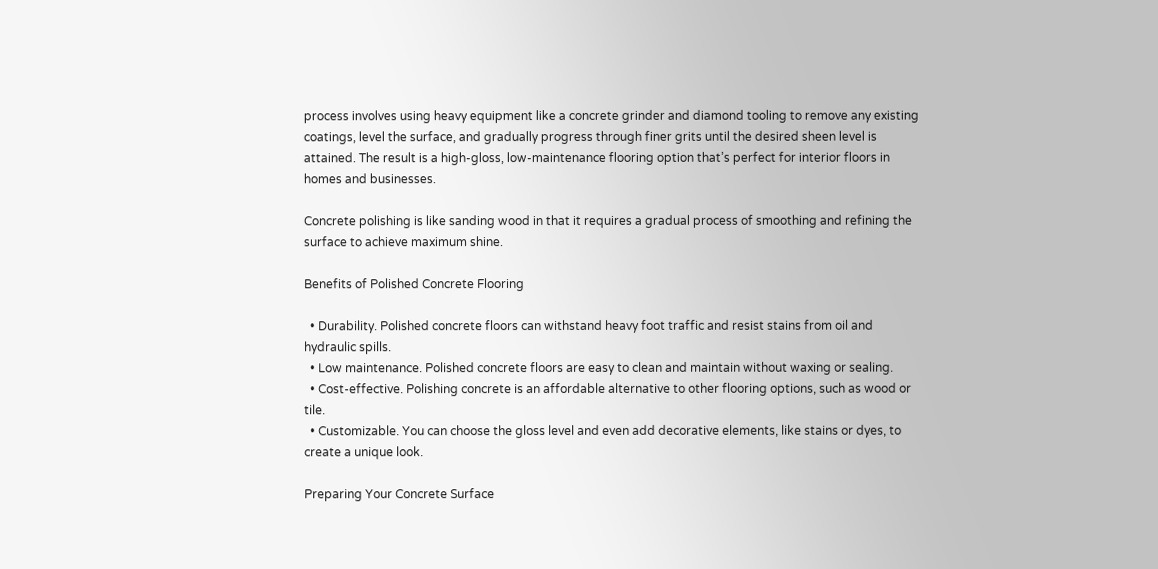process involves using heavy equipment like a concrete grinder and diamond tooling to remove any existing coatings, level the surface, and gradually progress through finer grits until the desired sheen level is attained. The result is a high-gloss, low-maintenance flooring option that’s perfect for interior floors in homes and businesses.

Concrete polishing is like sanding wood in that it requires a gradual process of smoothing and refining the surface to achieve maximum shine.

Benefits of Polished Concrete Flooring

  • Durability. Polished concrete floors can withstand heavy foot traffic and resist stains from oil and hydraulic spills.
  • Low maintenance. Polished concrete floors are easy to clean and maintain without waxing or sealing.
  • Cost-effective. Polishing concrete is an affordable alternative to other flooring options, such as wood or tile.
  • Customizable. You can choose the gloss level and even add decorative elements, like stains or dyes, to create a unique look.

Preparing Your Concrete Surface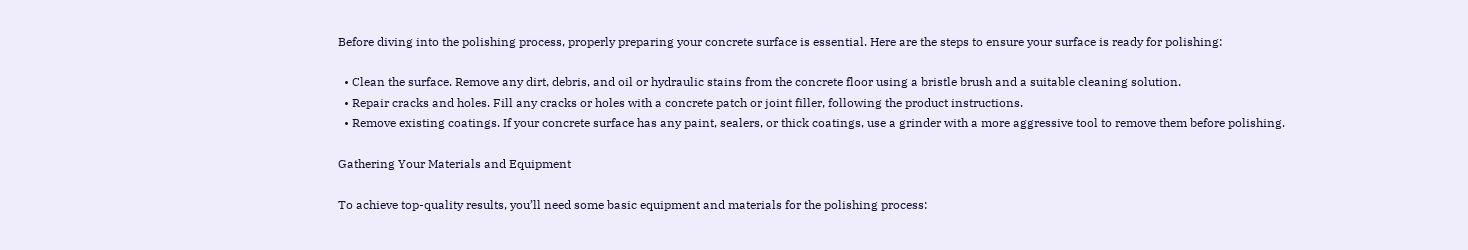Before diving into the polishing process, properly preparing your concrete surface is essential. Here are the steps to ensure your surface is ready for polishing:

  • Clean the surface. Remove any dirt, debris, and oil or hydraulic stains from the concrete floor using a bristle brush and a suitable cleaning solution.
  • Repair cracks and holes. Fill any cracks or holes with a concrete patch or joint filler, following the product instructions.
  • Remove existing coatings. If your concrete surface has any paint, sealers, or thick coatings, use a grinder with a more aggressive tool to remove them before polishing.

Gathering Your Materials and Equipment

To achieve top-quality results, you’ll need some basic equipment and materials for the polishing process: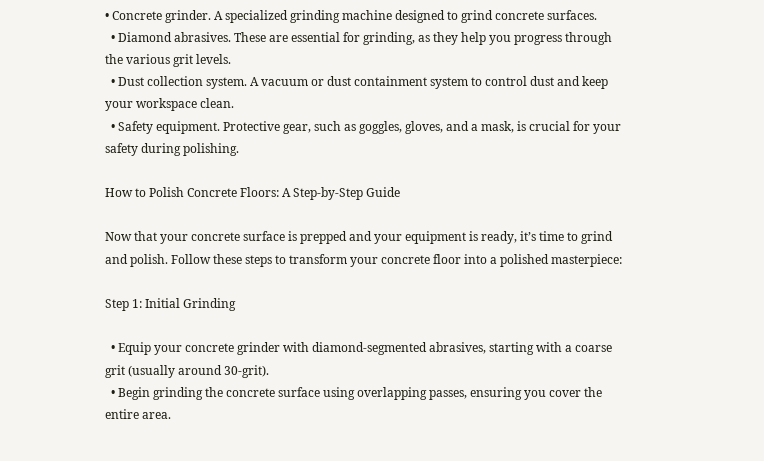• Concrete grinder. A specialized grinding machine designed to grind concrete surfaces.
  • Diamond abrasives. These are essential for grinding, as they help you progress through the various grit levels.
  • Dust collection system. A vacuum or dust containment system to control dust and keep your workspace clean.
  • Safety equipment. Protective gear, such as goggles, gloves, and a mask, is crucial for your safety during polishing.

How to Polish Concrete Floors: A Step-by-Step Guide

Now that your concrete surface is prepped and your equipment is ready, it’s time to grind and polish. Follow these steps to transform your concrete floor into a polished masterpiece:

Step 1: Initial Grinding

  • Equip your concrete grinder with diamond-segmented abrasives, starting with a coarse grit (usually around 30-grit).
  • Begin grinding the concrete surface using overlapping passes, ensuring you cover the entire area.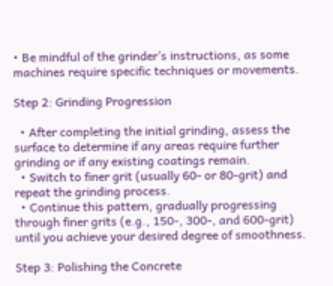• Be mindful of the grinder’s instructions, as some machines require specific techniques or movements.

Step 2: Grinding Progression

  • After completing the initial grinding, assess the surface to determine if any areas require further grinding or if any existing coatings remain.
  • Switch to finer grit (usually 60- or 80-grit) and repeat the grinding process.
  • Continue this pattern, gradually progressing through finer grits (e.g., 150-, 300-, and 600-grit) until you achieve your desired degree of smoothness.

Step 3: Polishing the Concrete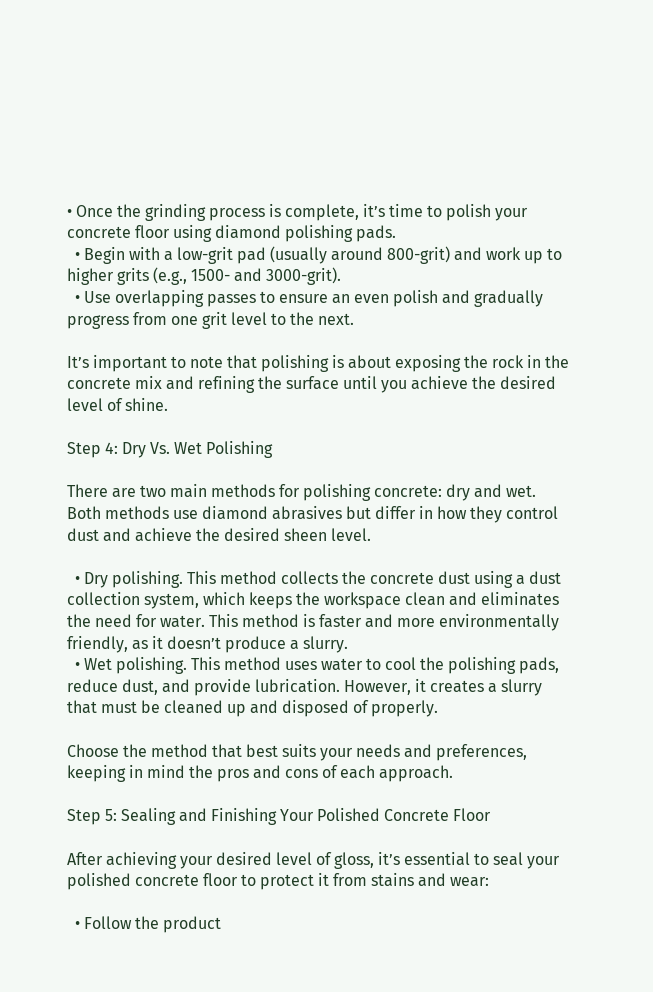• Once the grinding process is complete, it’s time to polish your concrete floor using diamond polishing pads.
  • Begin with a low-grit pad (usually around 800-grit) and work up to higher grits (e.g., 1500- and 3000-grit).
  • Use overlapping passes to ensure an even polish and gradually progress from one grit level to the next.

It’s important to note that polishing is about exposing the rock in the concrete mix and refining the surface until you achieve the desired level of shine.

Step 4: Dry Vs. Wet Polishing

There are two main methods for polishing concrete: dry and wet. Both methods use diamond abrasives but differ in how they control dust and achieve the desired sheen level.

  • Dry polishing. This method collects the concrete dust using a dust collection system, which keeps the workspace clean and eliminates the need for water. This method is faster and more environmentally friendly, as it doesn’t produce a slurry.
  • Wet polishing. This method uses water to cool the polishing pads, reduce dust, and provide lubrication. However, it creates a slurry that must be cleaned up and disposed of properly.

Choose the method that best suits your needs and preferences, keeping in mind the pros and cons of each approach.

Step 5: Sealing and Finishing Your Polished Concrete Floor

After achieving your desired level of gloss, it’s essential to seal your polished concrete floor to protect it from stains and wear:

  • Follow the product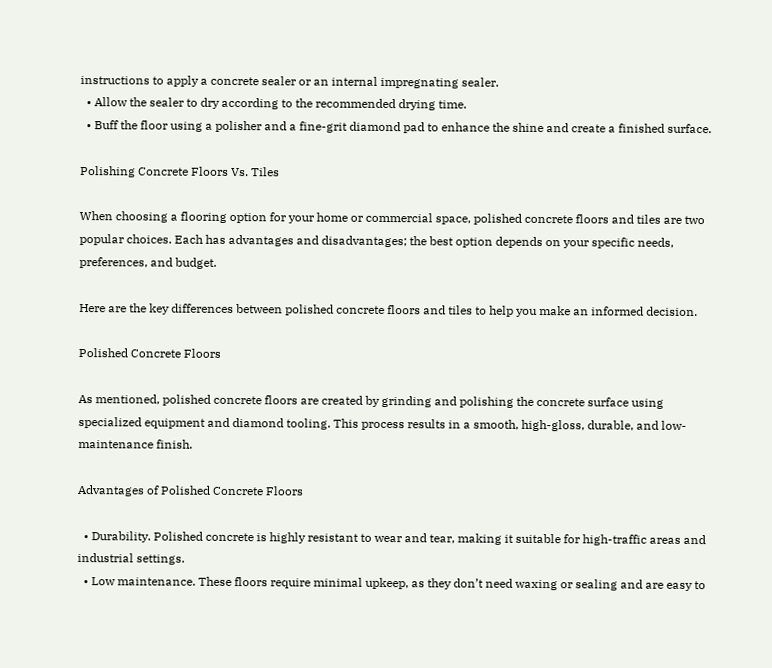instructions to apply a concrete sealer or an internal impregnating sealer.
  • Allow the sealer to dry according to the recommended drying time.
  • Buff the floor using a polisher and a fine-grit diamond pad to enhance the shine and create a finished surface.

Polishing Concrete Floors Vs. Tiles

When choosing a flooring option for your home or commercial space, polished concrete floors and tiles are two popular choices. Each has advantages and disadvantages; the best option depends on your specific needs, preferences, and budget.

Here are the key differences between polished concrete floors and tiles to help you make an informed decision.

Polished Concrete Floors

As mentioned, polished concrete floors are created by grinding and polishing the concrete surface using specialized equipment and diamond tooling. This process results in a smooth, high-gloss, durable, and low-maintenance finish.

Advantages of Polished Concrete Floors

  • Durability. Polished concrete is highly resistant to wear and tear, making it suitable for high-traffic areas and industrial settings.
  • Low maintenance. These floors require minimal upkeep, as they don’t need waxing or sealing and are easy to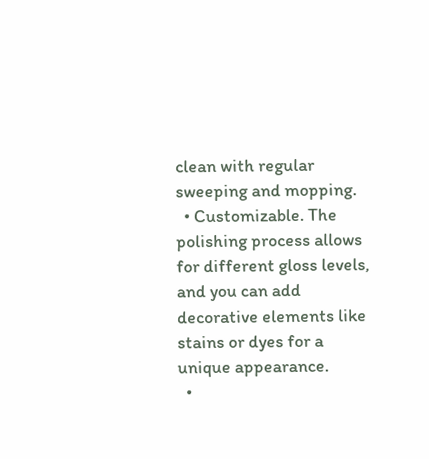clean with regular sweeping and mopping.
  • Customizable. The polishing process allows for different gloss levels, and you can add decorative elements like stains or dyes for a unique appearance.
  •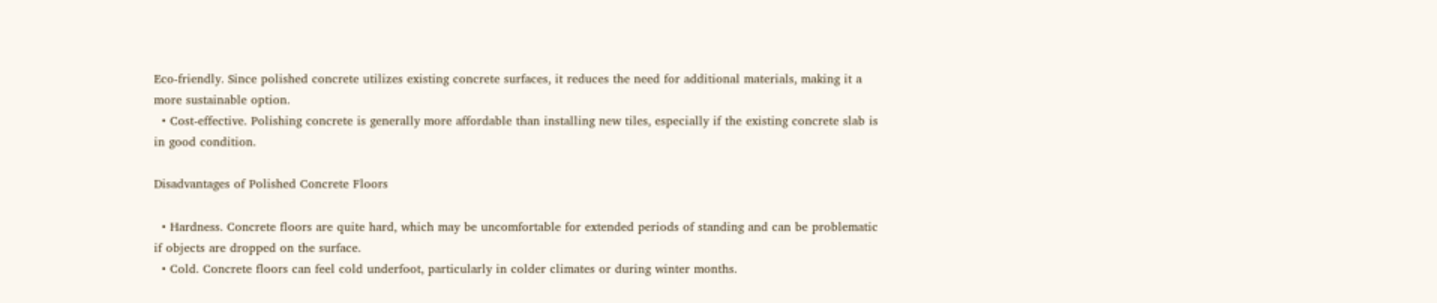Eco-friendly. Since polished concrete utilizes existing concrete surfaces, it reduces the need for additional materials, making it a more sustainable option.
  • Cost-effective. Polishing concrete is generally more affordable than installing new tiles, especially if the existing concrete slab is in good condition.

Disadvantages of Polished Concrete Floors

  • Hardness. Concrete floors are quite hard, which may be uncomfortable for extended periods of standing and can be problematic if objects are dropped on the surface.
  • Cold. Concrete floors can feel cold underfoot, particularly in colder climates or during winter months.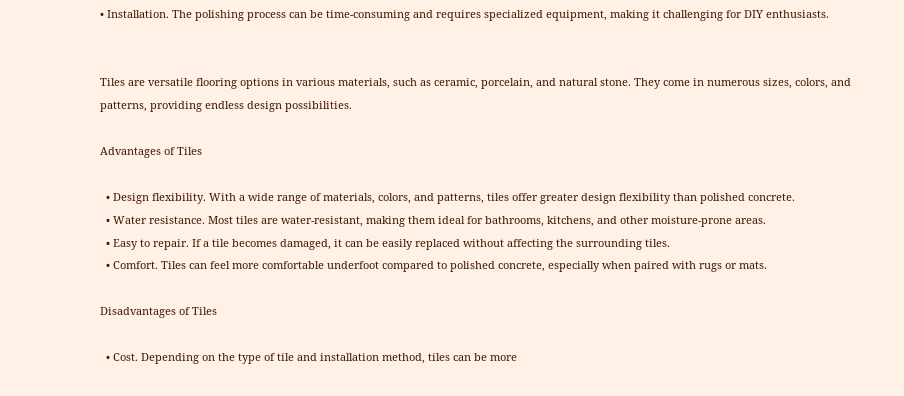• Installation. The polishing process can be time-consuming and requires specialized equipment, making it challenging for DIY enthusiasts.


Tiles are versatile flooring options in various materials, such as ceramic, porcelain, and natural stone. They come in numerous sizes, colors, and patterns, providing endless design possibilities.

Advantages of Tiles

  • Design flexibility. With a wide range of materials, colors, and patterns, tiles offer greater design flexibility than polished concrete.
  • Water resistance. Most tiles are water-resistant, making them ideal for bathrooms, kitchens, and other moisture-prone areas.
  • Easy to repair. If a tile becomes damaged, it can be easily replaced without affecting the surrounding tiles.
  • Comfort. Tiles can feel more comfortable underfoot compared to polished concrete, especially when paired with rugs or mats.

Disadvantages of Tiles

  • Cost. Depending on the type of tile and installation method, tiles can be more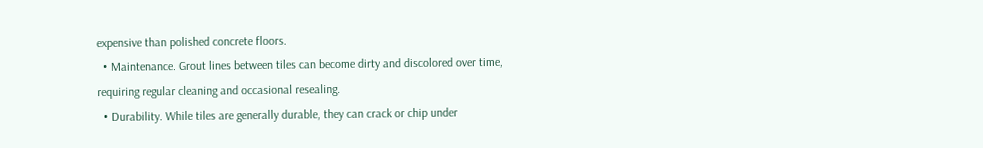expensive than polished concrete floors.
  • Maintenance. Grout lines between tiles can become dirty and discolored over time, requiring regular cleaning and occasional resealing.
  • Durability. While tiles are generally durable, they can crack or chip under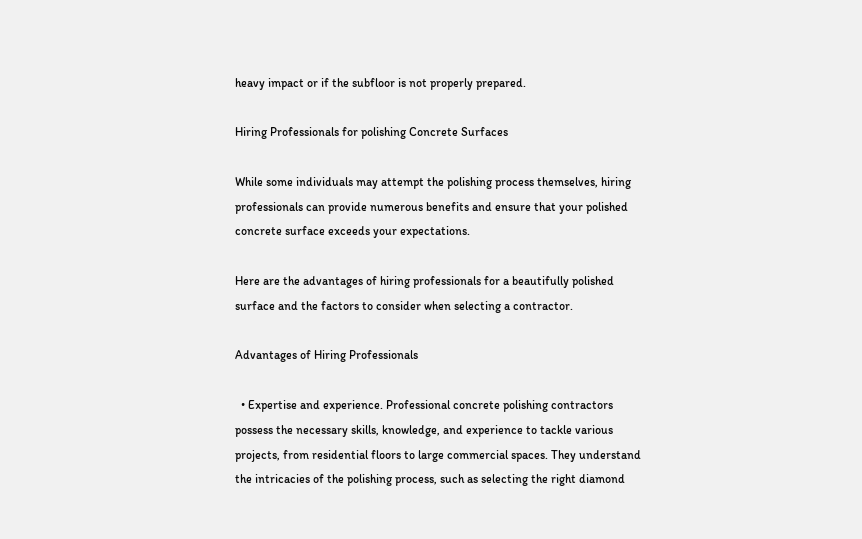heavy impact or if the subfloor is not properly prepared.

Hiring Professionals for polishing Concrete Surfaces

While some individuals may attempt the polishing process themselves, hiring professionals can provide numerous benefits and ensure that your polished concrete surface exceeds your expectations.

Here are the advantages of hiring professionals for a beautifully polished surface and the factors to consider when selecting a contractor.

Advantages of Hiring Professionals

  • Expertise and experience. Professional concrete polishing contractors possess the necessary skills, knowledge, and experience to tackle various projects, from residential floors to large commercial spaces. They understand the intricacies of the polishing process, such as selecting the right diamond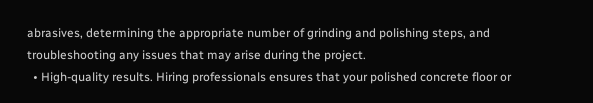abrasives, determining the appropriate number of grinding and polishing steps, and troubleshooting any issues that may arise during the project.
  • High-quality results. Hiring professionals ensures that your polished concrete floor or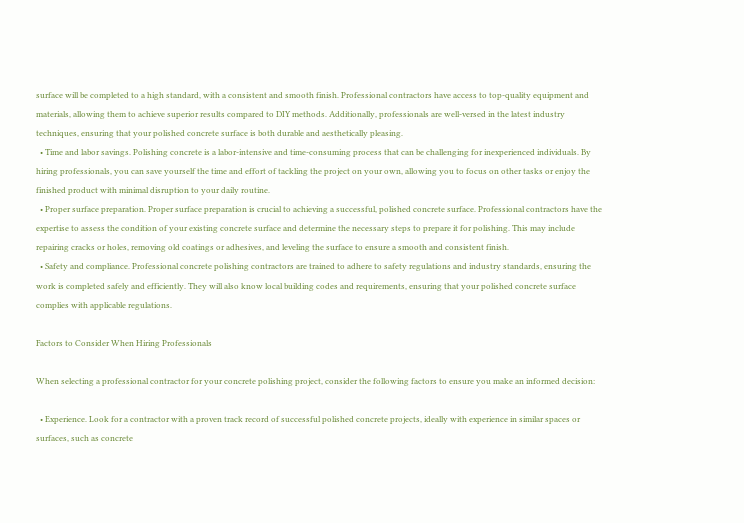surface will be completed to a high standard, with a consistent and smooth finish. Professional contractors have access to top-quality equipment and materials, allowing them to achieve superior results compared to DIY methods. Additionally, professionals are well-versed in the latest industry techniques, ensuring that your polished concrete surface is both durable and aesthetically pleasing.
  • Time and labor savings. Polishing concrete is a labor-intensive and time-consuming process that can be challenging for inexperienced individuals. By hiring professionals, you can save yourself the time and effort of tackling the project on your own, allowing you to focus on other tasks or enjoy the finished product with minimal disruption to your daily routine.
  • Proper surface preparation. Proper surface preparation is crucial to achieving a successful, polished concrete surface. Professional contractors have the expertise to assess the condition of your existing concrete surface and determine the necessary steps to prepare it for polishing. This may include repairing cracks or holes, removing old coatings or adhesives, and leveling the surface to ensure a smooth and consistent finish.
  • Safety and compliance. Professional concrete polishing contractors are trained to adhere to safety regulations and industry standards, ensuring the work is completed safely and efficiently. They will also know local building codes and requirements, ensuring that your polished concrete surface complies with applicable regulations.

Factors to Consider When Hiring Professionals

When selecting a professional contractor for your concrete polishing project, consider the following factors to ensure you make an informed decision:

  • Experience. Look for a contractor with a proven track record of successful polished concrete projects, ideally with experience in similar spaces or surfaces, such as concrete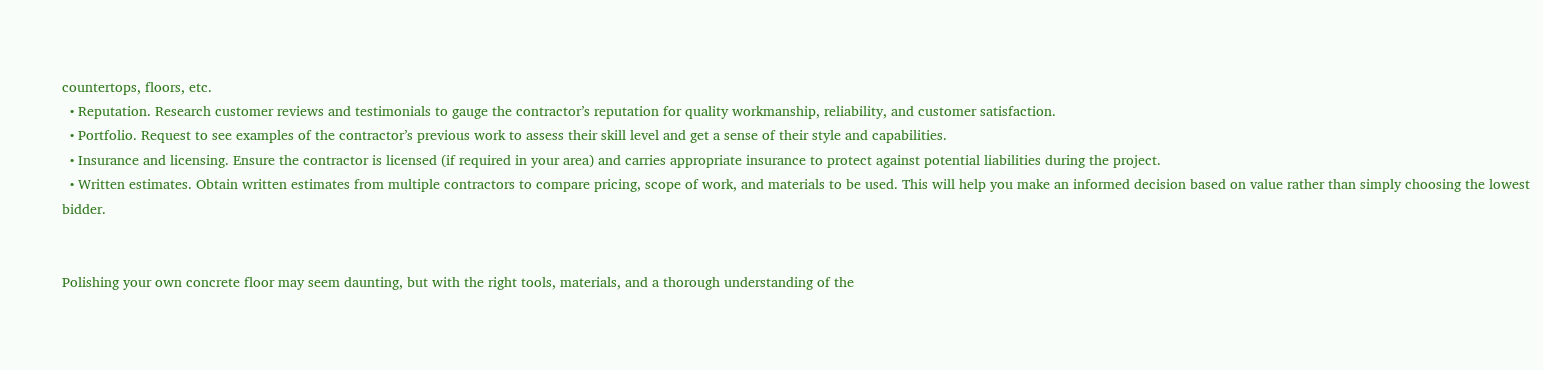countertops, floors, etc.
  • Reputation. Research customer reviews and testimonials to gauge the contractor’s reputation for quality workmanship, reliability, and customer satisfaction.
  • Portfolio. Request to see examples of the contractor’s previous work to assess their skill level and get a sense of their style and capabilities.
  • Insurance and licensing. Ensure the contractor is licensed (if required in your area) and carries appropriate insurance to protect against potential liabilities during the project.
  • Written estimates. Obtain written estimates from multiple contractors to compare pricing, scope of work, and materials to be used. This will help you make an informed decision based on value rather than simply choosing the lowest bidder.


Polishing your own concrete floor may seem daunting, but with the right tools, materials, and a thorough understanding of the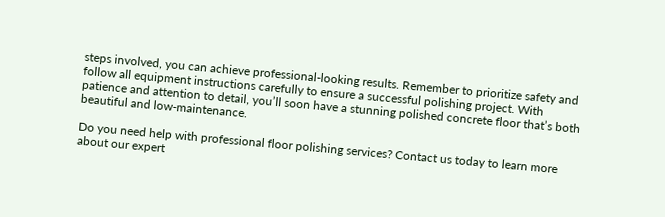steps involved, you can achieve professional-looking results. Remember to prioritize safety and follow all equipment instructions carefully to ensure a successful polishing project. With patience and attention to detail, you’ll soon have a stunning polished concrete floor that’s both beautiful and low-maintenance.

Do you need help with professional floor polishing services? Contact us today to learn more about our expert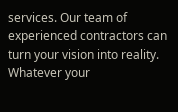services. Our team of experienced contractors can turn your vision into reality. Whatever your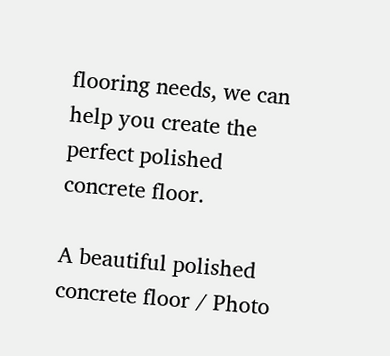flooring needs, we can help you create the perfect polished concrete floor.

A beautiful polished concrete floor / Photo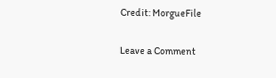Credit: MorgueFile

Leave a Comment